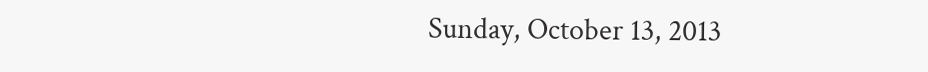Sunday, October 13, 2013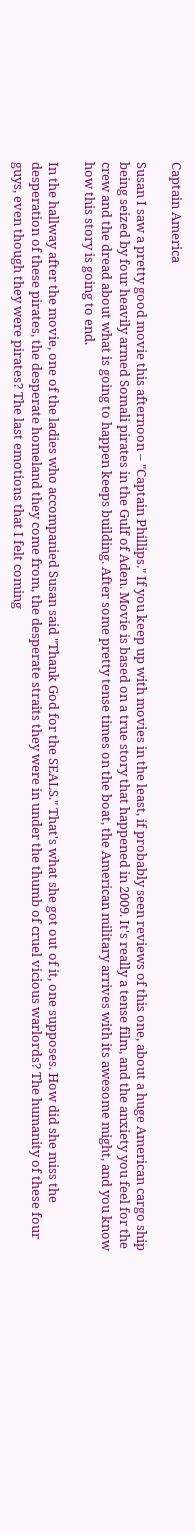Captain America

Susan I saw a pretty good movie this afternoon – "Captain Phillips." If you keep up with movies in the least, if probably seen reviews of this one, about a huge American cargo ship being seized by four heavily armed Somali pirates in the Gulf of Aden. Movie is based on a true story that happened in 2009. It's really a tense film, and the anxiety you feel for the crew and the dread about what is going to happen keeps building. After some pretty tense times on the boat, the American military arrives with its awesome might, and you know how this story is going to end.

In the hallway after the movie, one of the ladies who accompanied Susan said "Thank God for the SEALS." That's what she got out of it, one supposes. How did she miss the desperation of these pirates, the desperate homeland they come from, the desperate straits they were in under the thumb of cruel vicious warlords? The humanity of these four guys, even though they were pirates? The last emotions that I felt coming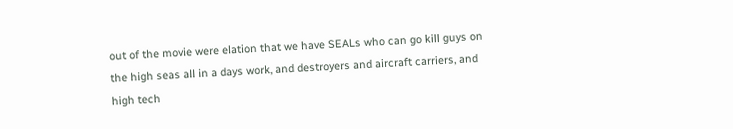out of the movie were elation that we have SEALs who can go kill guys on the high seas all in a days work, and destroyers and aircraft carriers, and high tech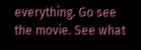everything. Go see the movie. See what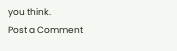you think.
Post a Comment